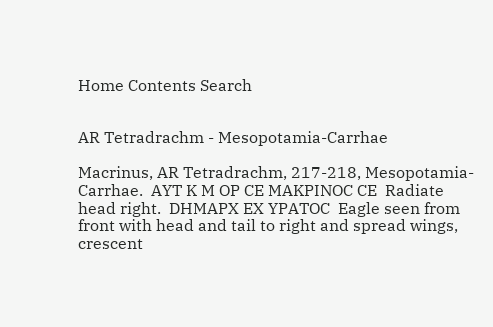Home Contents Search


AR Tetradrachm - Mesopotamia-Carrhae

Macrinus, AR Tetradrachm, 217-218, Mesopotamia-Carrhae.  AYT K M OP CE MAKPINOC CE  Radiate head right.  DHMAPX EX YPATOC  Eagle seen from front with head and tail to right and spread wings, crescent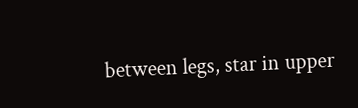between legs, star in upper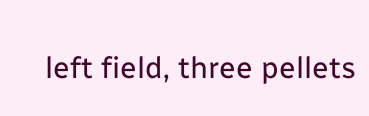left field, three pellets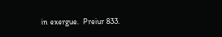in exergue.  Preiur 833.